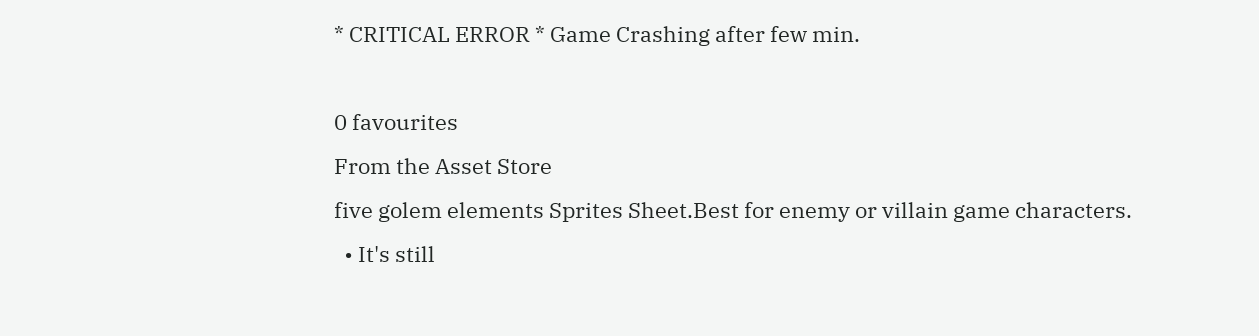* CRITICAL ERROR * Game Crashing after few min.

0 favourites
From the Asset Store
five golem elements Sprites Sheet.Best for enemy or villain game characters.
  • It's still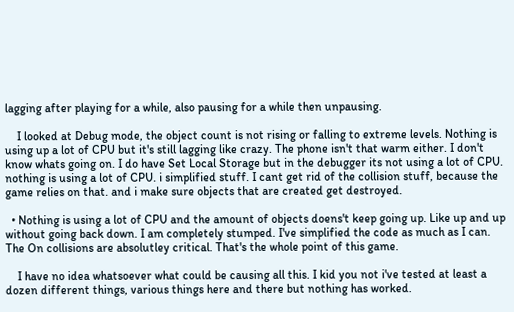lagging after playing for a while, also pausing for a while then unpausing.

    I looked at Debug mode, the object count is not rising or falling to extreme levels. Nothing is using up a lot of CPU but it's still lagging like crazy. The phone isn't that warm either. I don't know whats going on. I do have Set Local Storage but in the debugger its not using a lot of CPU. nothing is using a lot of CPU. i simplified stuff. I cant get rid of the collision stuff, because the game relies on that. and i make sure objects that are created get destroyed.

  • Nothing is using a lot of CPU and the amount of objects doens't keep going up. Like up and up without going back down. I am completely stumped. I've simplified the code as much as I can. The On collisions are absolutley critical. That's the whole point of this game.

    I have no idea whatsoever what could be causing all this. I kid you not i've tested at least a dozen different things, various things here and there but nothing has worked.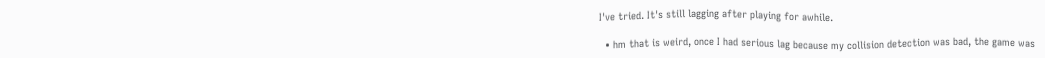I've tried. It's still lagging after playing for awhile.

  • hm that is weird, once I had serious lag because my collision detection was bad, the game was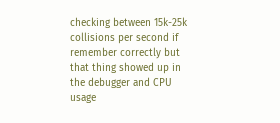checking between 15k-25k collisions per second if remember correctly but that thing showed up in the debugger and CPU usage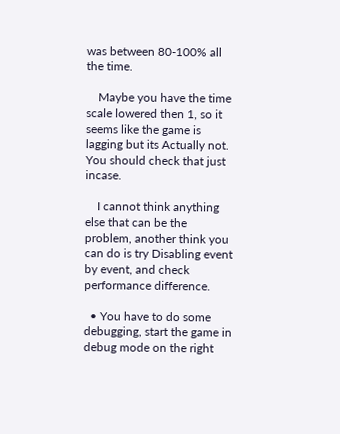was between 80-100% all the time.

    Maybe you have the time scale lowered then 1, so it seems like the game is lagging but its Actually not. You should check that just incase.

    I cannot think anything else that can be the problem, another think you can do is try Disabling event by event, and check performance difference.

  • You have to do some debugging, start the game in debug mode on the right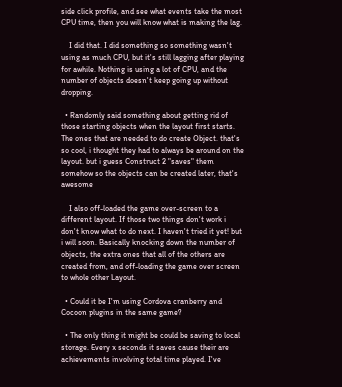side click profile, and see what events take the most CPU time, then you will know what is making the lag.

    I did that. I did something so something wasn't using as much CPU, but it's still lagging after playing for awhile. Nothing is using a lot of CPU, and the number of objects doesn't keep going up without dropping.

  • Randomly said something about getting rid of those starting objects when the layout first starts. The ones that are needed to do create Object. that's so cool, i thought they had to always be around on the layout. but i guess Construct 2 "saves" them somehow so the objects can be created later, that's awesome

    I also off-loaded the game over-screen to a different layout. If those two things don't work i don't know what to do next. I haven't tried it yet! but i will soon. Basically knocking down the number of objects, the extra ones that all of the others are created from, and off-loading the game over screen to whole other Layout.

  • Could it be I'm using Cordova cranberry and Cocoon plugins in the same game?

  • The only thing it might be could be saving to local storage. Every x seconds it saves cause their are achievements involving total time played. I've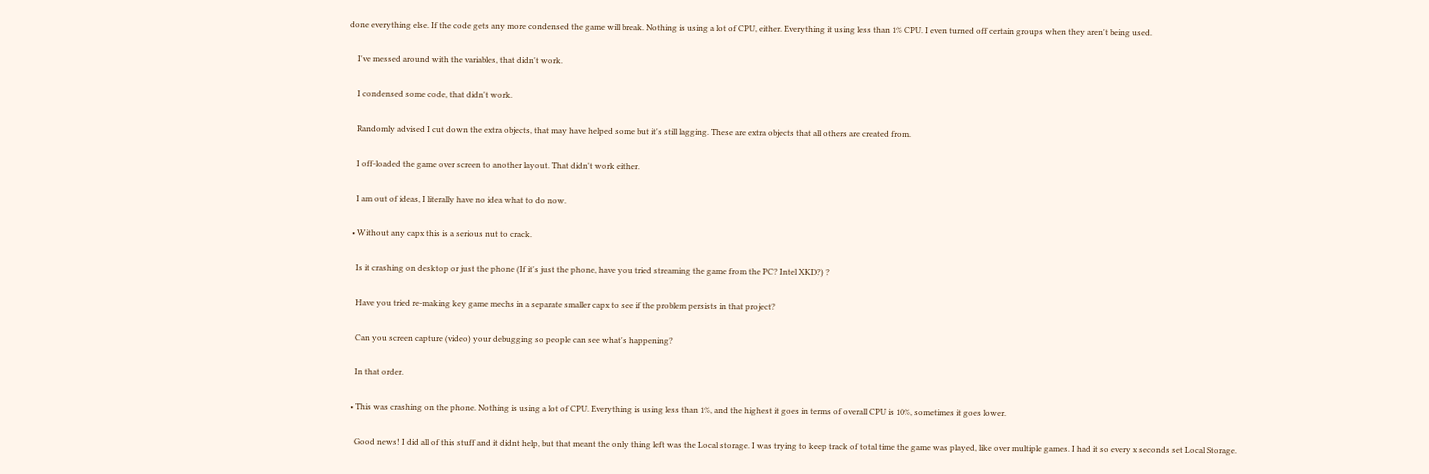done everything else. If the code gets any more condensed the game will break. Nothing is using a lot of CPU, either. Everything it using less than 1% CPU. I even turned off certain groups when they aren't being used.

    I've messed around with the variables, that didn't work.

    I condensed some code, that didn't work.

    Randomly advised I cut down the extra objects, that may have helped some but it's still lagging. These are extra objects that all others are created from.

    I off-loaded the game over screen to another layout. That didn't work either.

    I am out of ideas, I literally have no idea what to do now.

  • Without any capx this is a serious nut to crack.

    Is it crashing on desktop or just the phone (If it's just the phone, have you tried streaming the game from the PC? Intel XKD?) ?

    Have you tried re-making key game mechs in a separate smaller capx to see if the problem persists in that project?

    Can you screen capture (video) your debugging so people can see what's happening?

    In that order.

  • This was crashing on the phone. Nothing is using a lot of CPU. Everything is using less than 1%, and the highest it goes in terms of overall CPU is 10%, sometimes it goes lower.

    Good news! I did all of this stuff and it didnt help, but that meant the only thing left was the Local storage. I was trying to keep track of total time the game was played, like over multiple games. I had it so every x seconds set Local Storage.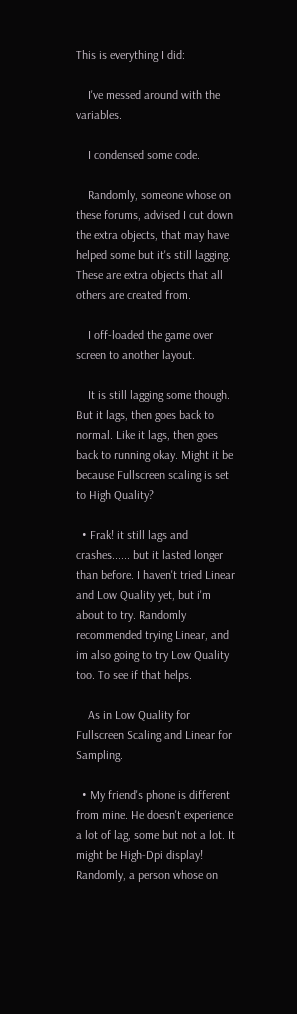This is everything I did:

    I've messed around with the variables.

    I condensed some code.

    Randomly, someone whose on these forums, advised I cut down the extra objects, that may have helped some but it's still lagging. These are extra objects that all others are created from.

    I off-loaded the game over screen to another layout.

    It is still lagging some though. But it lags, then goes back to normal. Like it lags, then goes back to running okay. Might it be because Fullscreen scaling is set to High Quality?

  • Frak! it still lags and crashes...... but it lasted longer than before. I haven't tried Linear and Low Quality yet, but i'm about to try. Randomly recommended trying Linear, and im also going to try Low Quality too. To see if that helps.

    As in Low Quality for Fullscreen Scaling and Linear for Sampling.

  • My friend's phone is different from mine. He doesn't experience a lot of lag, some but not a lot. It might be High-Dpi display! Randomly, a person whose on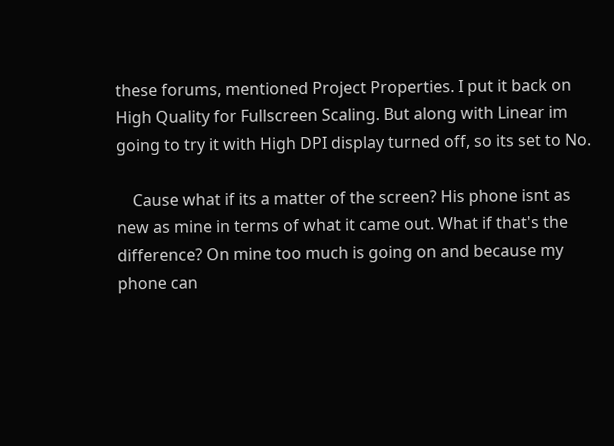these forums, mentioned Project Properties. I put it back on High Quality for Fullscreen Scaling. But along with Linear im going to try it with High DPI display turned off, so its set to No.

    Cause what if its a matter of the screen? His phone isnt as new as mine in terms of what it came out. What if that's the difference? On mine too much is going on and because my phone can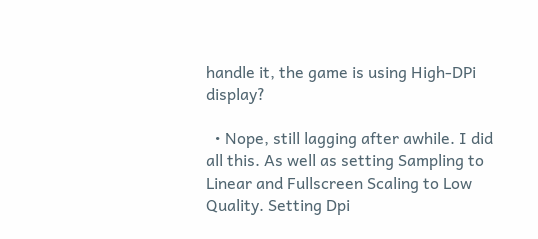handle it, the game is using High-DPi display?

  • Nope, still lagging after awhile. I did all this. As well as setting Sampling to Linear and Fullscreen Scaling to Low Quality. Setting Dpi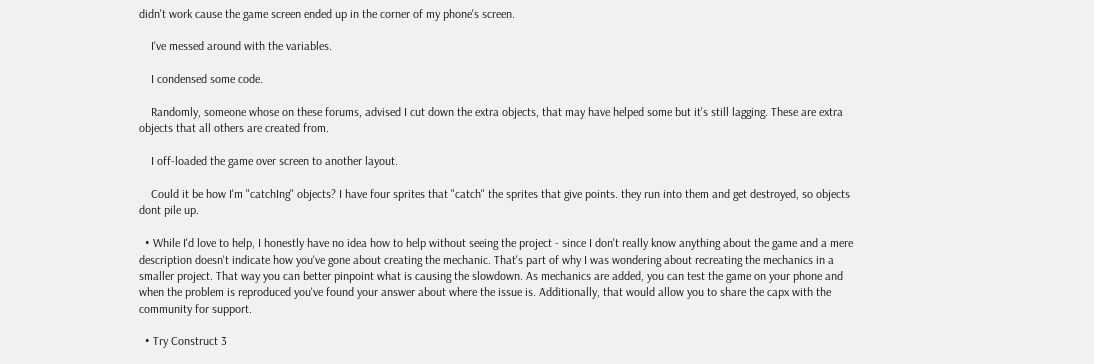didn't work cause the game screen ended up in the corner of my phone's screen.

    I've messed around with the variables.

    I condensed some code.

    Randomly, someone whose on these forums, advised I cut down the extra objects, that may have helped some but it's still lagging. These are extra objects that all others are created from.

    I off-loaded the game over screen to another layout.

    Could it be how I'm "catchIng" objects? I have four sprites that "catch" the sprites that give points. they run into them and get destroyed, so objects dont pile up.

  • While I'd love to help, I honestly have no idea how to help without seeing the project - since I don't really know anything about the game and a mere description doesn't indicate how you've gone about creating the mechanic. That's part of why I was wondering about recreating the mechanics in a smaller project. That way you can better pinpoint what is causing the slowdown. As mechanics are added, you can test the game on your phone and when the problem is reproduced you've found your answer about where the issue is. Additionally, that would allow you to share the capx with the community for support.

  • Try Construct 3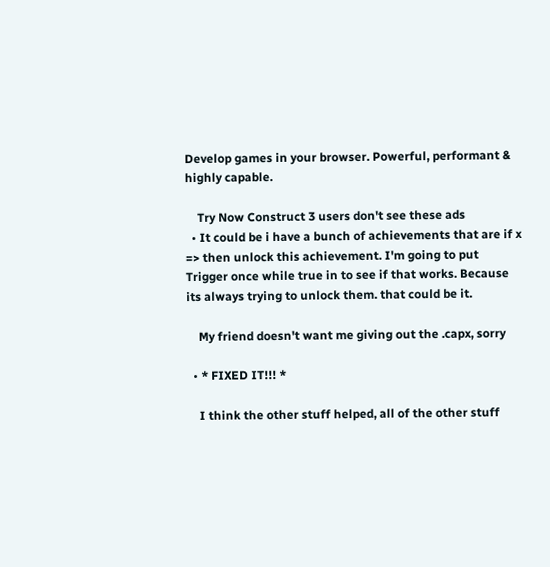Develop games in your browser. Powerful, performant & highly capable.

    Try Now Construct 3 users don't see these ads
  • It could be i have a bunch of achievements that are if x => then unlock this achievement. I'm going to put Trigger once while true in to see if that works. Because its always trying to unlock them. that could be it.

    My friend doesn't want me giving out the .capx, sorry

  • * FIXED IT!!! *

    I think the other stuff helped, all of the other stuff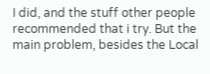I did, and the stuff other people recommended that i try. But the main problem, besides the Local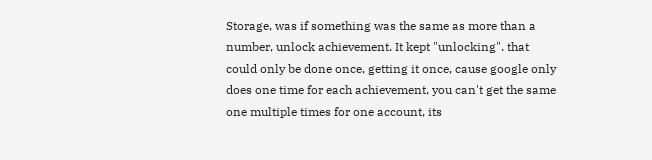Storage, was if something was the same as more than a number, unlock achievement. It kept "unlocking". that could only be done once, getting it once, cause google only does one time for each achievement, you can't get the same one multiple times for one account, its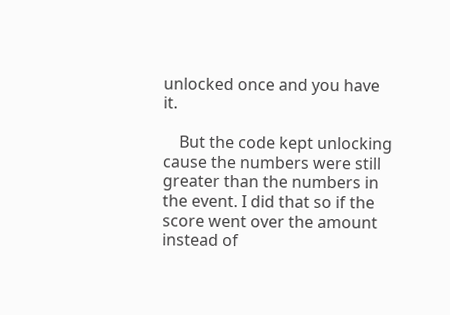unlocked once and you have it.

    But the code kept unlocking cause the numbers were still greater than the numbers in the event. I did that so if the score went over the amount instead of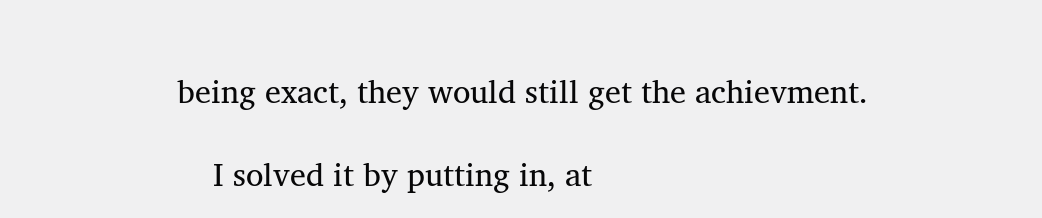being exact, they would still get the achievment.

    I solved it by putting in, at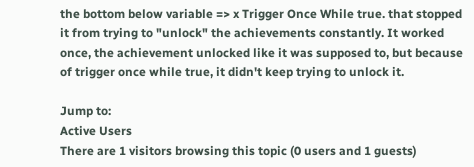the bottom below variable => x Trigger Once While true. that stopped it from trying to "unlock" the achievements constantly. It worked once, the achievement unlocked like it was supposed to, but because of trigger once while true, it didn't keep trying to unlock it.

Jump to:
Active Users
There are 1 visitors browsing this topic (0 users and 1 guests)